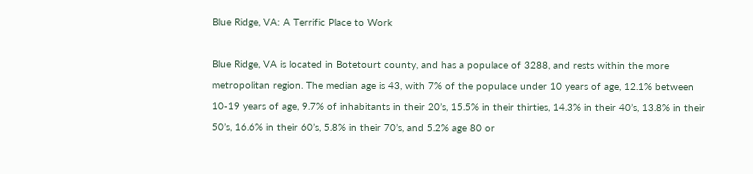Blue Ridge, VA: A Terrific Place to Work

Blue Ridge, VA is located in Botetourt county, and has a populace of 3288, and rests within the more metropolitan region. The median age is 43, with 7% of the populace under 10 years of age, 12.1% between 10-19 years of age, 9.7% of inhabitants in their 20’s, 15.5% in their thirties, 14.3% in their 40’s, 13.8% in their 50’s, 16.6% in their 60’s, 5.8% in their 70’s, and 5.2% age 80 or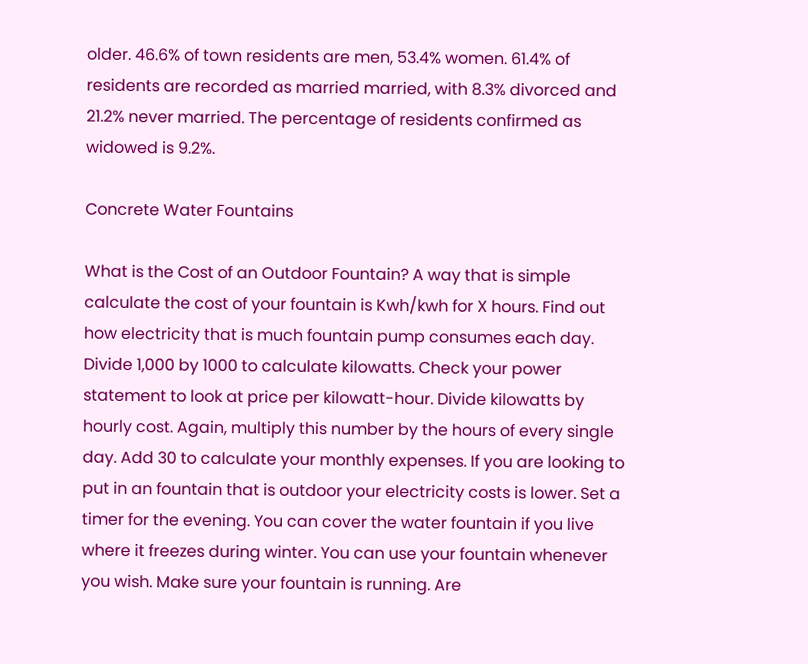older. 46.6% of town residents are men, 53.4% women. 61.4% of residents are recorded as married married, with 8.3% divorced and 21.2% never married. The percentage of residents confirmed as widowed is 9.2%.

Concrete Water Fountains

What is the Cost of an Outdoor Fountain? A way that is simple calculate the cost of your fountain is Kwh/kwh for X hours. Find out how electricity that is much fountain pump consumes each day. Divide 1,000 by 1000 to calculate kilowatts. Check your power statement to look at price per kilowatt-hour. Divide kilowatts by hourly cost. Again, multiply this number by the hours of every single day. Add 30 to calculate your monthly expenses. If you are looking to put in an fountain that is outdoor your electricity costs is lower. Set a timer for the evening. You can cover the water fountain if you live where it freezes during winter. You can use your fountain whenever you wish. Make sure your fountain is running. Are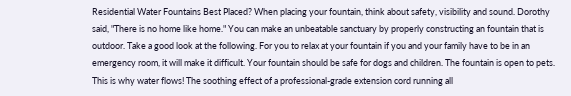Residential Water Fountains Best Placed? When placing your fountain, think about safety, visibility and sound. Dorothy said, "There is no home like home." You can make an unbeatable sanctuary by properly constructing an fountain that is outdoor. Take a good look at the following. For you to relax at your fountain if you and your family have to be in an emergency room, it will make it difficult. Your fountain should be safe for dogs and children. The fountain is open to pets. This is why water flows! The soothing effect of a professional-grade extension cord running all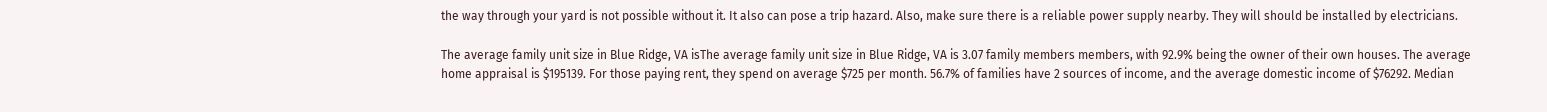the way through your yard is not possible without it. It also can pose a trip hazard. Also, make sure there is a reliable power supply nearby. They will should be installed by electricians.

The average family unit size in Blue Ridge, VA isThe average family unit size in Blue Ridge, VA is 3.07 family members members, with 92.9% being the owner of their own houses. The average home appraisal is $195139. For those paying rent, they spend on average $725 per month. 56.7% of families have 2 sources of income, and the average domestic income of $76292. Median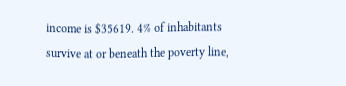income is $35619. 4% of inhabitants survive at or beneath the poverty line,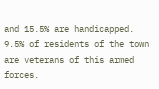and 15.5% are handicapped. 9.5% of residents of the town are veterans of this armed forces.